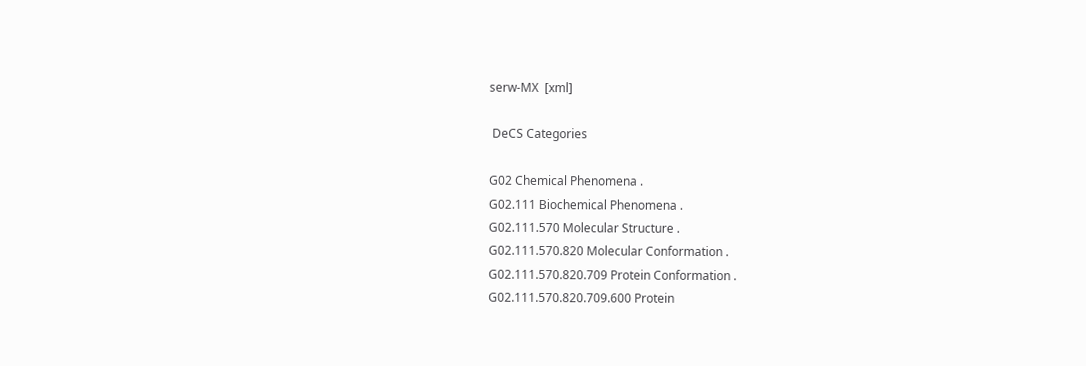serw-MX  [xml]

 DeCS Categories

G02 Chemical Phenomena .
G02.111 Biochemical Phenomena .
G02.111.570 Molecular Structure .
G02.111.570.820 Molecular Conformation .
G02.111.570.820.709 Protein Conformation .
G02.111.570.820.709.600 Protein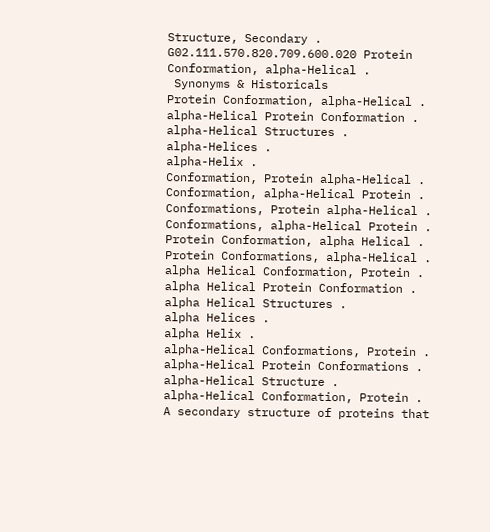Structure, Secondary .
G02.111.570.820.709.600.020 Protein Conformation, alpha-Helical .
 Synonyms & Historicals
Protein Conformation, alpha-Helical .
alpha-Helical Protein Conformation .
alpha-Helical Structures .
alpha-Helices .
alpha-Helix .
Conformation, Protein alpha-Helical .
Conformation, alpha-Helical Protein .
Conformations, Protein alpha-Helical .
Conformations, alpha-Helical Protein .
Protein Conformation, alpha Helical .
Protein Conformations, alpha-Helical .
alpha Helical Conformation, Protein .
alpha Helical Protein Conformation .
alpha Helical Structures .
alpha Helices .
alpha Helix .
alpha-Helical Conformations, Protein .
alpha-Helical Protein Conformations .
alpha-Helical Structure .
alpha-Helical Conformation, Protein .
A secondary structure of proteins that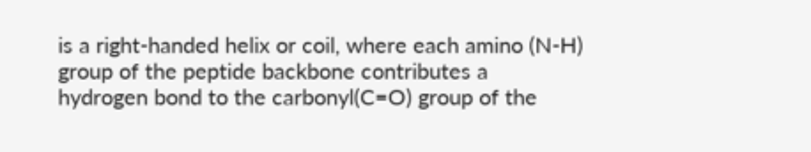is a right-handed helix or coil, where each amino (N-H) group of the peptide backbone contributes a hydrogen bond to the carbonyl(C=O) group of the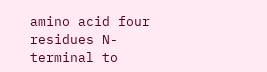amino acid four residues N-terminal to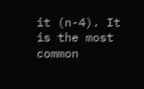it (n-4). It is the most common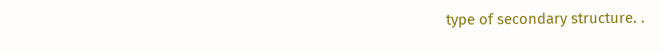type of secondary structure. .